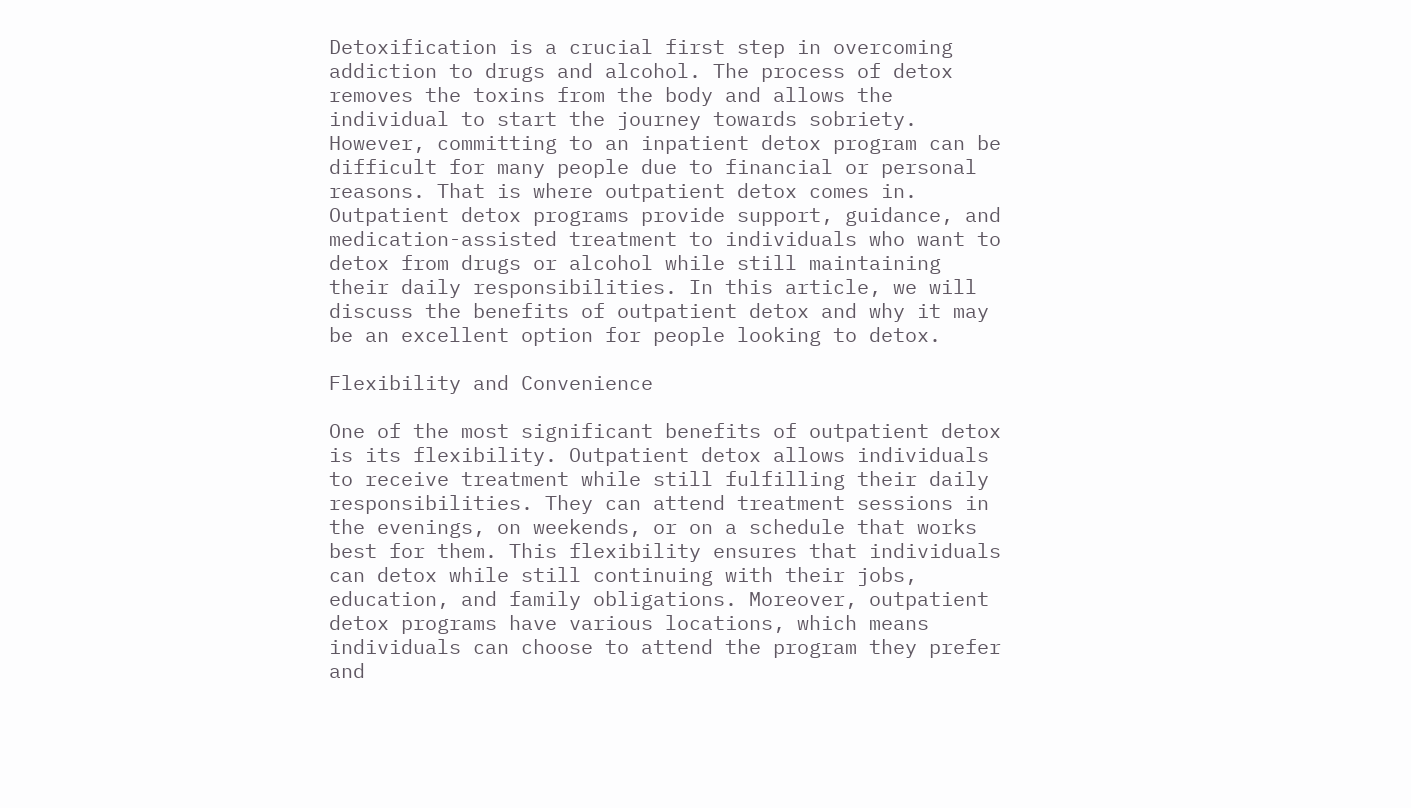Detoxification is a crucial first step in overcoming addiction to drugs and alcohol. The process of detox removes the toxins from the body and allows the individual to start the journey towards sobriety. However, committing to an inpatient detox program can be difficult for many people due to financial or personal reasons. That is where outpatient detox comes in. Outpatient detox programs provide support, guidance, and medication-assisted treatment to individuals who want to detox from drugs or alcohol while still maintaining their daily responsibilities. In this article, we will discuss the benefits of outpatient detox and why it may be an excellent option for people looking to detox.

Flexibility and Convenience

One of the most significant benefits of outpatient detox is its flexibility. Outpatient detox allows individuals to receive treatment while still fulfilling their daily responsibilities. They can attend treatment sessions in the evenings, on weekends, or on a schedule that works best for them. This flexibility ensures that individuals can detox while still continuing with their jobs, education, and family obligations. Moreover, outpatient detox programs have various locations, which means individuals can choose to attend the program they prefer and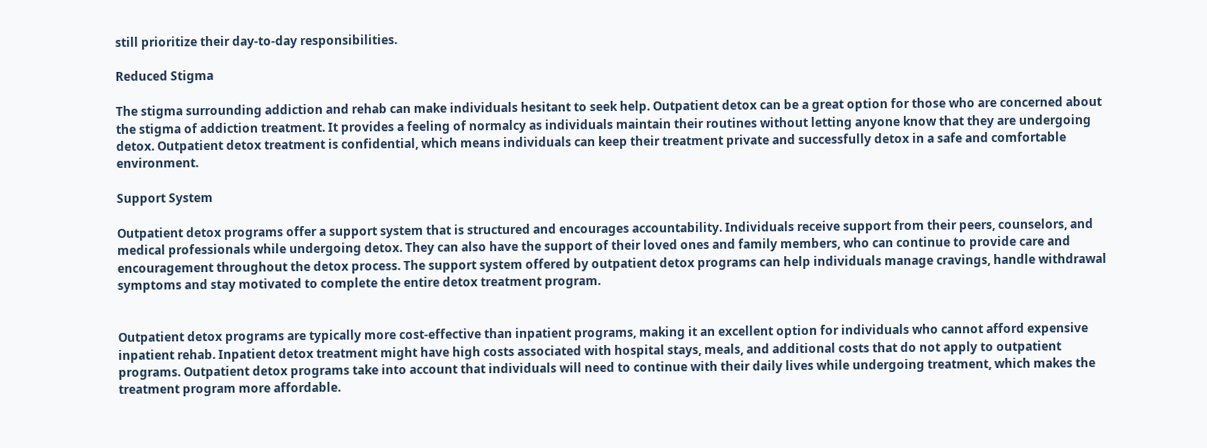still prioritize their day-to-day responsibilities.

Reduced Stigma

The stigma surrounding addiction and rehab can make individuals hesitant to seek help. Outpatient detox can be a great option for those who are concerned about the stigma of addiction treatment. It provides a feeling of normalcy as individuals maintain their routines without letting anyone know that they are undergoing detox. Outpatient detox treatment is confidential, which means individuals can keep their treatment private and successfully detox in a safe and comfortable environment.

Support System

Outpatient detox programs offer a support system that is structured and encourages accountability. Individuals receive support from their peers, counselors, and medical professionals while undergoing detox. They can also have the support of their loved ones and family members, who can continue to provide care and encouragement throughout the detox process. The support system offered by outpatient detox programs can help individuals manage cravings, handle withdrawal symptoms and stay motivated to complete the entire detox treatment program.


Outpatient detox programs are typically more cost-effective than inpatient programs, making it an excellent option for individuals who cannot afford expensive inpatient rehab. Inpatient detox treatment might have high costs associated with hospital stays, meals, and additional costs that do not apply to outpatient programs. Outpatient detox programs take into account that individuals will need to continue with their daily lives while undergoing treatment, which makes the treatment program more affordable.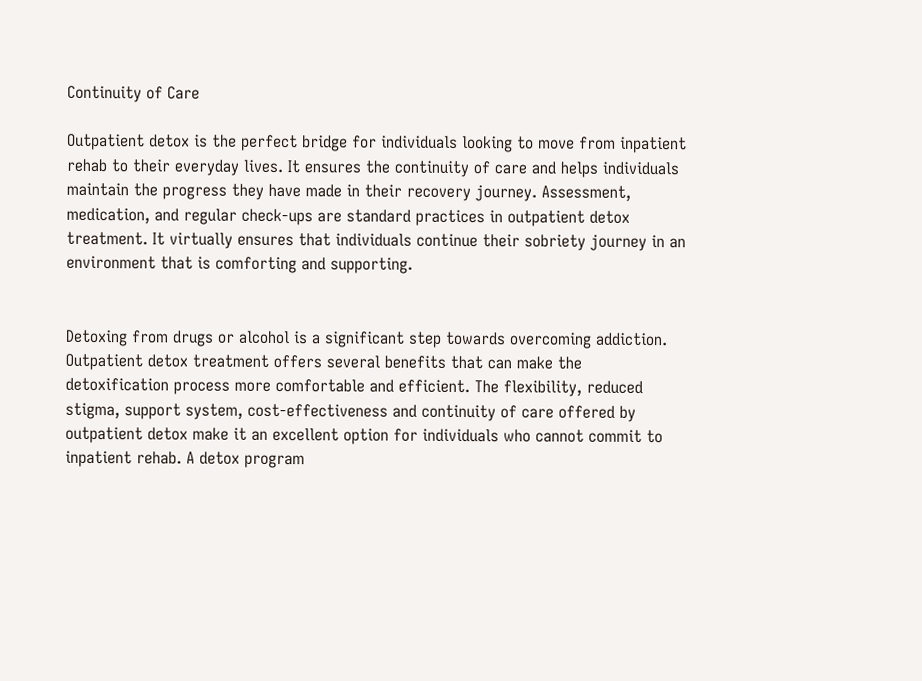Continuity of Care

Outpatient detox is the perfect bridge for individuals looking to move from inpatient rehab to their everyday lives. It ensures the continuity of care and helps individuals maintain the progress they have made in their recovery journey. Assessment, medication, and regular check-ups are standard practices in outpatient detox treatment. It virtually ensures that individuals continue their sobriety journey in an environment that is comforting and supporting.


Detoxing from drugs or alcohol is a significant step towards overcoming addiction. Outpatient detox treatment offers several benefits that can make the detoxification process more comfortable and efficient. The flexibility, reduced stigma, support system, cost-effectiveness and continuity of care offered by outpatient detox make it an excellent option for individuals who cannot commit to inpatient rehab. A detox program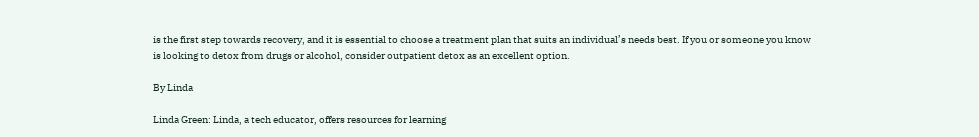is the first step towards recovery, and it is essential to choose a treatment plan that suits an individual’s needs best. If you or someone you know is looking to detox from drugs or alcohol, consider outpatient detox as an excellent option.

By Linda

Linda Green: Linda, a tech educator, offers resources for learning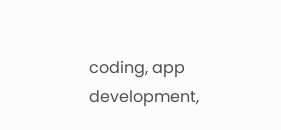coding, app development,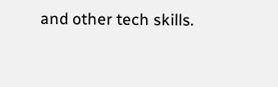and other tech skills.